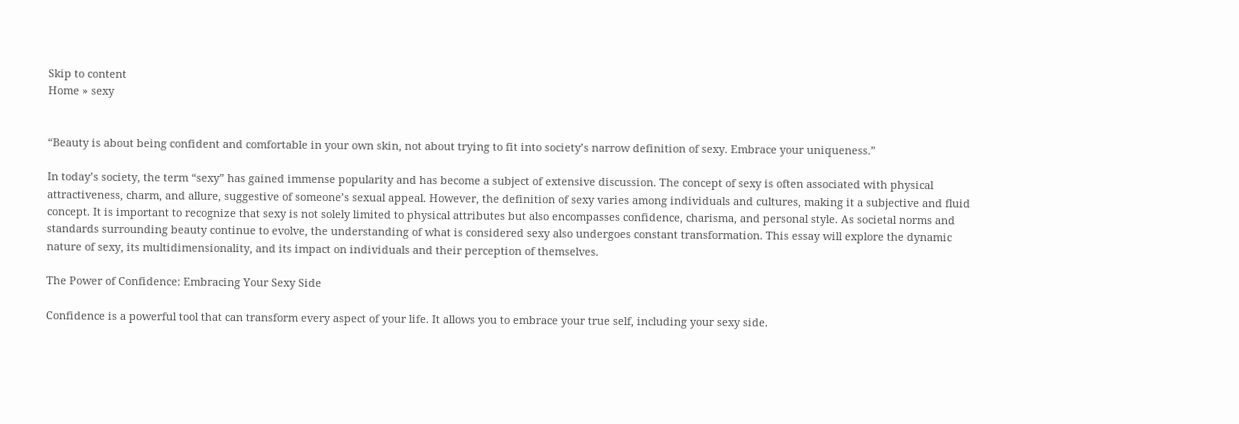Skip to content
Home » sexy


“Beauty is about being confident and comfortable in your own skin, not about trying to fit into society’s narrow definition of sexy. Embrace your uniqueness.”

In today’s society, the term “sexy” has gained immense popularity and has become a subject of extensive discussion. The concept of sexy is often associated with physical attractiveness, charm, and allure, suggestive of someone’s sexual appeal. However, the definition of sexy varies among individuals and cultures, making it a subjective and fluid concept. It is important to recognize that sexy is not solely limited to physical attributes but also encompasses confidence, charisma, and personal style. As societal norms and standards surrounding beauty continue to evolve, the understanding of what is considered sexy also undergoes constant transformation. This essay will explore the dynamic nature of sexy, its multidimensionality, and its impact on individuals and their perception of themselves.

The Power of Confidence: Embracing Your Sexy Side

Confidence is a powerful tool that can transform every aspect of your life. It allows you to embrace your true self, including your sexy side.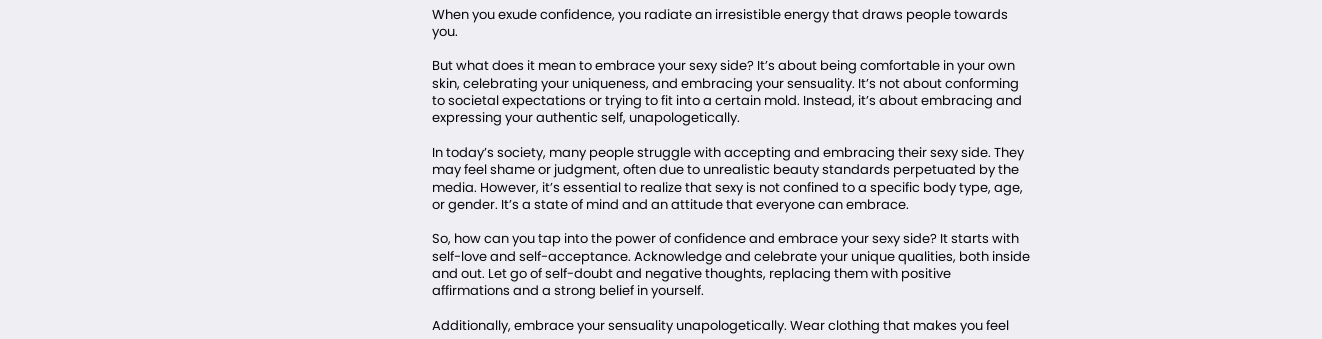When you exude confidence, you radiate an irresistible energy that draws people towards you.

But what does it mean to embrace your sexy side? It’s about being comfortable in your own skin, celebrating your uniqueness, and embracing your sensuality. It’s not about conforming to societal expectations or trying to fit into a certain mold. Instead, it’s about embracing and expressing your authentic self, unapologetically.

In today’s society, many people struggle with accepting and embracing their sexy side. They may feel shame or judgment, often due to unrealistic beauty standards perpetuated by the media. However, it’s essential to realize that sexy is not confined to a specific body type, age, or gender. It’s a state of mind and an attitude that everyone can embrace.

So, how can you tap into the power of confidence and embrace your sexy side? It starts with self-love and self-acceptance. Acknowledge and celebrate your unique qualities, both inside and out. Let go of self-doubt and negative thoughts, replacing them with positive affirmations and a strong belief in yourself.

Additionally, embrace your sensuality unapologetically. Wear clothing that makes you feel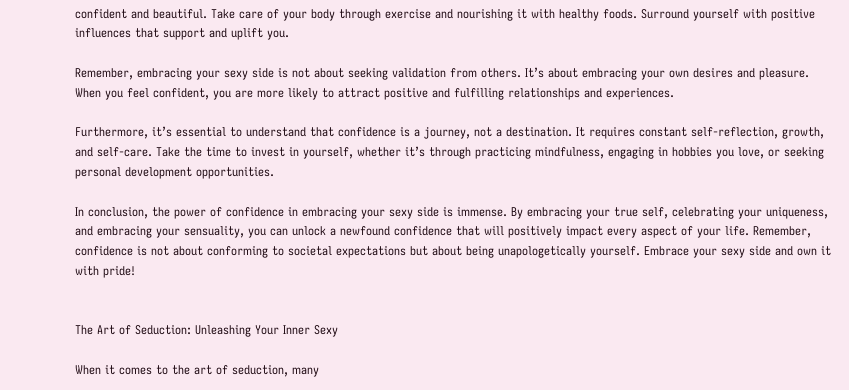confident and beautiful. Take care of your body through exercise and nourishing it with healthy foods. Surround yourself with positive influences that support and uplift you.

Remember, embracing your sexy side is not about seeking validation from others. It’s about embracing your own desires and pleasure. When you feel confident, you are more likely to attract positive and fulfilling relationships and experiences.

Furthermore, it’s essential to understand that confidence is a journey, not a destination. It requires constant self-reflection, growth, and self-care. Take the time to invest in yourself, whether it’s through practicing mindfulness, engaging in hobbies you love, or seeking personal development opportunities.

In conclusion, the power of confidence in embracing your sexy side is immense. By embracing your true self, celebrating your uniqueness, and embracing your sensuality, you can unlock a newfound confidence that will positively impact every aspect of your life. Remember, confidence is not about conforming to societal expectations but about being unapologetically yourself. Embrace your sexy side and own it with pride!


The Art of Seduction: Unleashing Your Inner Sexy

When it comes to the art of seduction, many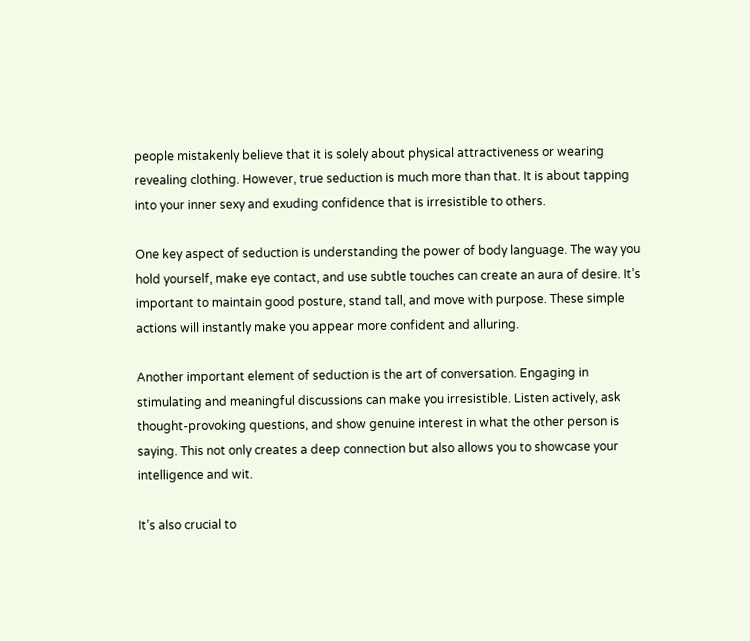people mistakenly believe that it is solely about physical attractiveness or wearing revealing clothing. However, true seduction is much more than that. It is about tapping into your inner sexy and exuding confidence that is irresistible to others.

One key aspect of seduction is understanding the power of body language. The way you hold yourself, make eye contact, and use subtle touches can create an aura of desire. It’s important to maintain good posture, stand tall, and move with purpose. These simple actions will instantly make you appear more confident and alluring.

Another important element of seduction is the art of conversation. Engaging in stimulating and meaningful discussions can make you irresistible. Listen actively, ask thought-provoking questions, and show genuine interest in what the other person is saying. This not only creates a deep connection but also allows you to showcase your intelligence and wit.

It’s also crucial to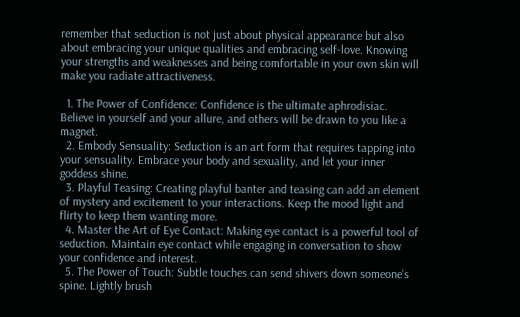remember that seduction is not just about physical appearance but also about embracing your unique qualities and embracing self-love. Knowing your strengths and weaknesses and being comfortable in your own skin will make you radiate attractiveness.

  1. The Power of Confidence: Confidence is the ultimate aphrodisiac. Believe in yourself and your allure, and others will be drawn to you like a magnet.
  2. Embody Sensuality: Seduction is an art form that requires tapping into your sensuality. Embrace your body and sexuality, and let your inner goddess shine.
  3. Playful Teasing: Creating playful banter and teasing can add an element of mystery and excitement to your interactions. Keep the mood light and flirty to keep them wanting more.
  4. Master the Art of Eye Contact: Making eye contact is a powerful tool of seduction. Maintain eye contact while engaging in conversation to show your confidence and interest.
  5. The Power of Touch: Subtle touches can send shivers down someone’s spine. Lightly brush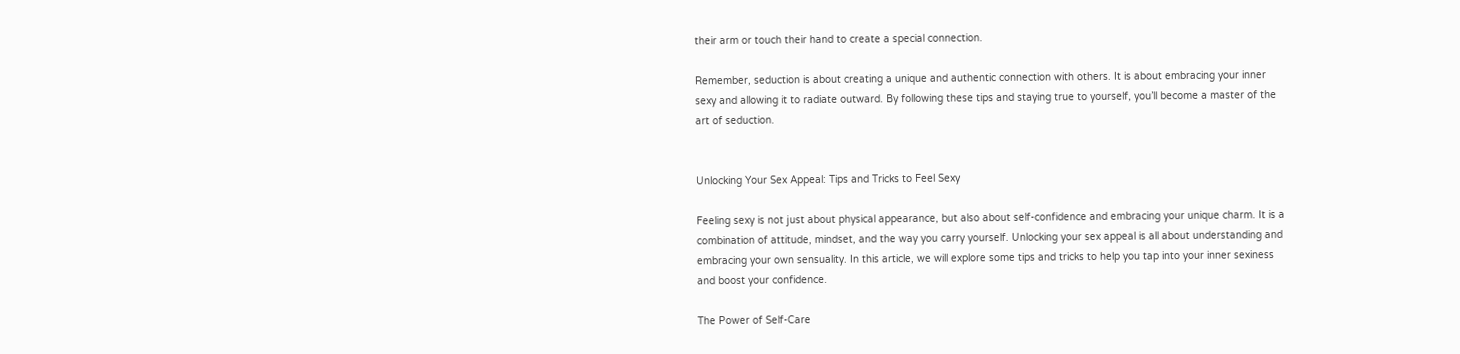their arm or touch their hand to create a special connection.

Remember, seduction is about creating a unique and authentic connection with others. It is about embracing your inner sexy and allowing it to radiate outward. By following these tips and staying true to yourself, you’ll become a master of the art of seduction.


Unlocking Your Sex Appeal: Tips and Tricks to Feel Sexy

Feeling sexy is not just about physical appearance, but also about self-confidence and embracing your unique charm. It is a combination of attitude, mindset, and the way you carry yourself. Unlocking your sex appeal is all about understanding and embracing your own sensuality. In this article, we will explore some tips and tricks to help you tap into your inner sexiness and boost your confidence.

The Power of Self-Care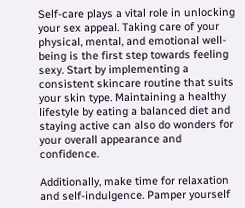Self-care plays a vital role in unlocking your sex appeal. Taking care of your physical, mental, and emotional well-being is the first step towards feeling sexy. Start by implementing a consistent skincare routine that suits your skin type. Maintaining a healthy lifestyle by eating a balanced diet and staying active can also do wonders for your overall appearance and confidence.

Additionally, make time for relaxation and self-indulgence. Pamper yourself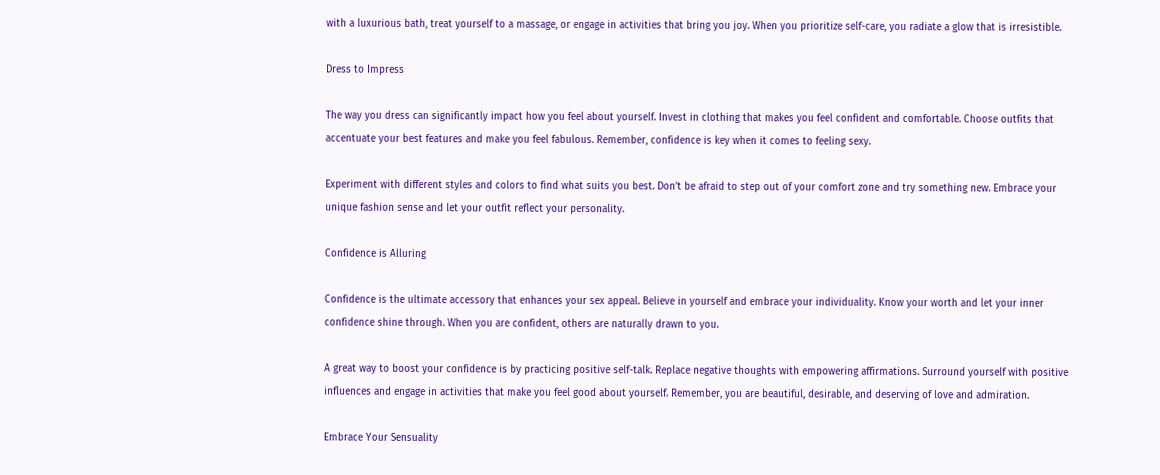with a luxurious bath, treat yourself to a massage, or engage in activities that bring you joy. When you prioritize self-care, you radiate a glow that is irresistible.

Dress to Impress

The way you dress can significantly impact how you feel about yourself. Invest in clothing that makes you feel confident and comfortable. Choose outfits that accentuate your best features and make you feel fabulous. Remember, confidence is key when it comes to feeling sexy.

Experiment with different styles and colors to find what suits you best. Don’t be afraid to step out of your comfort zone and try something new. Embrace your unique fashion sense and let your outfit reflect your personality.

Confidence is Alluring

Confidence is the ultimate accessory that enhances your sex appeal. Believe in yourself and embrace your individuality. Know your worth and let your inner confidence shine through. When you are confident, others are naturally drawn to you.

A great way to boost your confidence is by practicing positive self-talk. Replace negative thoughts with empowering affirmations. Surround yourself with positive influences and engage in activities that make you feel good about yourself. Remember, you are beautiful, desirable, and deserving of love and admiration.

Embrace Your Sensuality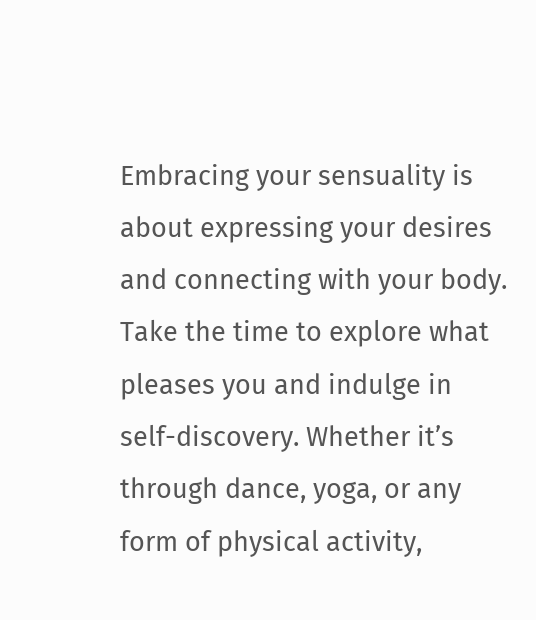Embracing your sensuality is about expressing your desires and connecting with your body. Take the time to explore what pleases you and indulge in self-discovery. Whether it’s through dance, yoga, or any form of physical activity,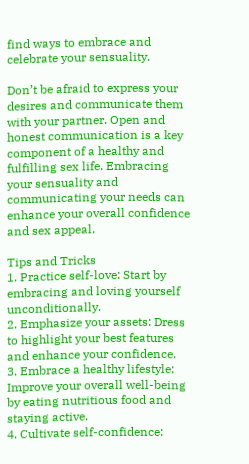find ways to embrace and celebrate your sensuality.

Don’t be afraid to express your desires and communicate them with your partner. Open and honest communication is a key component of a healthy and fulfilling sex life. Embracing your sensuality and communicating your needs can enhance your overall confidence and sex appeal.

Tips and Tricks
1. Practice self-love: Start by embracing and loving yourself unconditionally.
2. Emphasize your assets: Dress to highlight your best features and enhance your confidence.
3. Embrace a healthy lifestyle: Improve your overall well-being by eating nutritious food and staying active.
4. Cultivate self-confidence: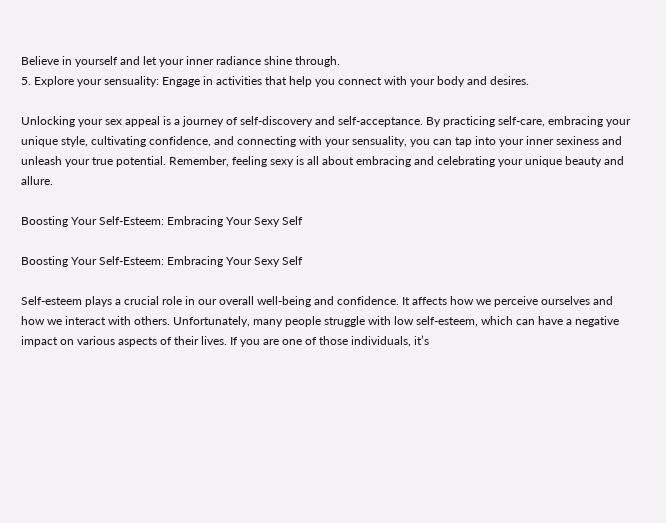Believe in yourself and let your inner radiance shine through.
5. Explore your sensuality: Engage in activities that help you connect with your body and desires.

Unlocking your sex appeal is a journey of self-discovery and self-acceptance. By practicing self-care, embracing your unique style, cultivating confidence, and connecting with your sensuality, you can tap into your inner sexiness and unleash your true potential. Remember, feeling sexy is all about embracing and celebrating your unique beauty and allure.

Boosting Your Self-Esteem: Embracing Your Sexy Self

Boosting Your Self-Esteem: Embracing Your Sexy Self

Self-esteem plays a crucial role in our overall well-being and confidence. It affects how we perceive ourselves and how we interact with others. Unfortunately, many people struggle with low self-esteem, which can have a negative impact on various aspects of their lives. If you are one of those individuals, it’s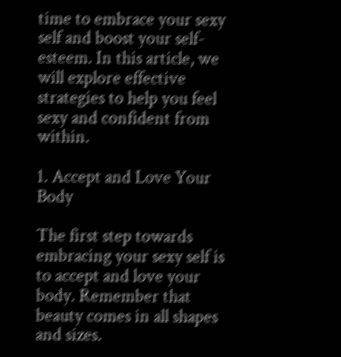time to embrace your sexy self and boost your self-esteem. In this article, we will explore effective strategies to help you feel sexy and confident from within.

1. Accept and Love Your Body

The first step towards embracing your sexy self is to accept and love your body. Remember that beauty comes in all shapes and sizes.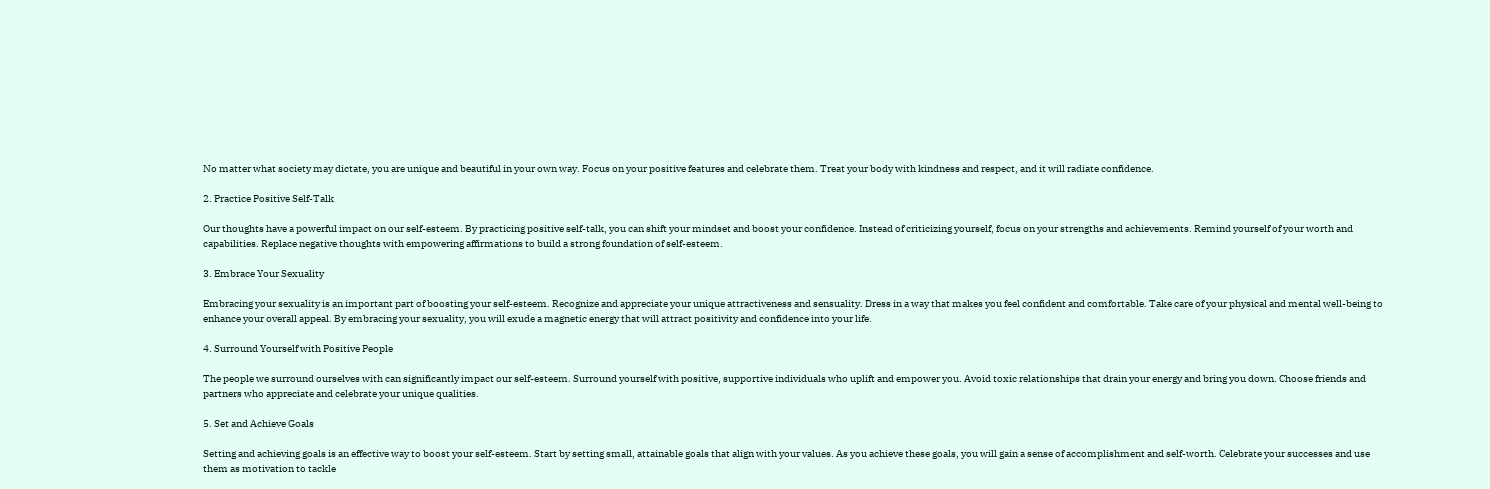No matter what society may dictate, you are unique and beautiful in your own way. Focus on your positive features and celebrate them. Treat your body with kindness and respect, and it will radiate confidence.

2. Practice Positive Self-Talk

Our thoughts have a powerful impact on our self-esteem. By practicing positive self-talk, you can shift your mindset and boost your confidence. Instead of criticizing yourself, focus on your strengths and achievements. Remind yourself of your worth and capabilities. Replace negative thoughts with empowering affirmations to build a strong foundation of self-esteem.

3. Embrace Your Sexuality

Embracing your sexuality is an important part of boosting your self-esteem. Recognize and appreciate your unique attractiveness and sensuality. Dress in a way that makes you feel confident and comfortable. Take care of your physical and mental well-being to enhance your overall appeal. By embracing your sexuality, you will exude a magnetic energy that will attract positivity and confidence into your life.

4. Surround Yourself with Positive People

The people we surround ourselves with can significantly impact our self-esteem. Surround yourself with positive, supportive individuals who uplift and empower you. Avoid toxic relationships that drain your energy and bring you down. Choose friends and partners who appreciate and celebrate your unique qualities.

5. Set and Achieve Goals

Setting and achieving goals is an effective way to boost your self-esteem. Start by setting small, attainable goals that align with your values. As you achieve these goals, you will gain a sense of accomplishment and self-worth. Celebrate your successes and use them as motivation to tackle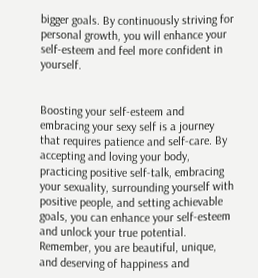bigger goals. By continuously striving for personal growth, you will enhance your self-esteem and feel more confident in yourself.


Boosting your self-esteem and embracing your sexy self is a journey that requires patience and self-care. By accepting and loving your body, practicing positive self-talk, embracing your sexuality, surrounding yourself with positive people, and setting achievable goals, you can enhance your self-esteem and unlock your true potential. Remember, you are beautiful, unique, and deserving of happiness and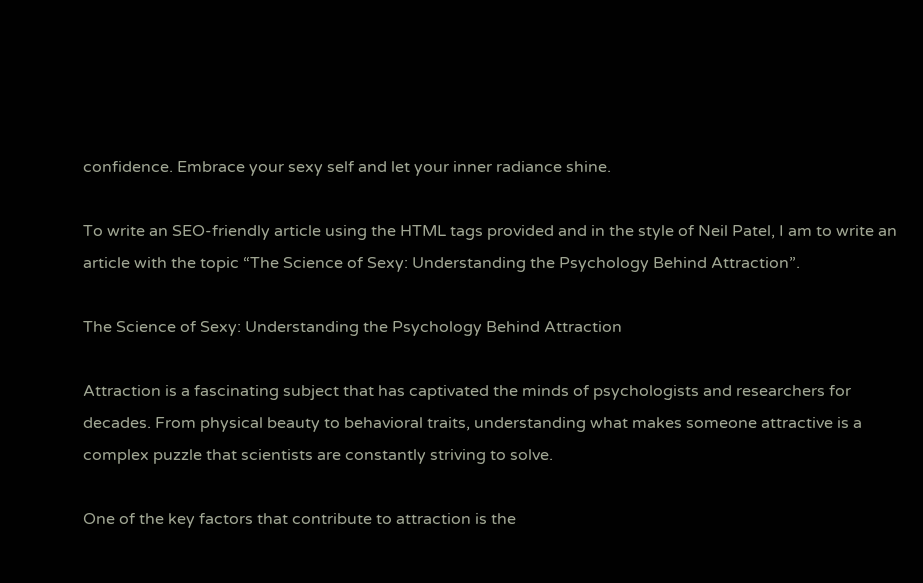confidence. Embrace your sexy self and let your inner radiance shine.

To write an SEO-friendly article using the HTML tags provided and in the style of Neil Patel, I am to write an article with the topic “The Science of Sexy: Understanding the Psychology Behind Attraction”.

The Science of Sexy: Understanding the Psychology Behind Attraction

Attraction is a fascinating subject that has captivated the minds of psychologists and researchers for decades. From physical beauty to behavioral traits, understanding what makes someone attractive is a complex puzzle that scientists are constantly striving to solve.

One of the key factors that contribute to attraction is the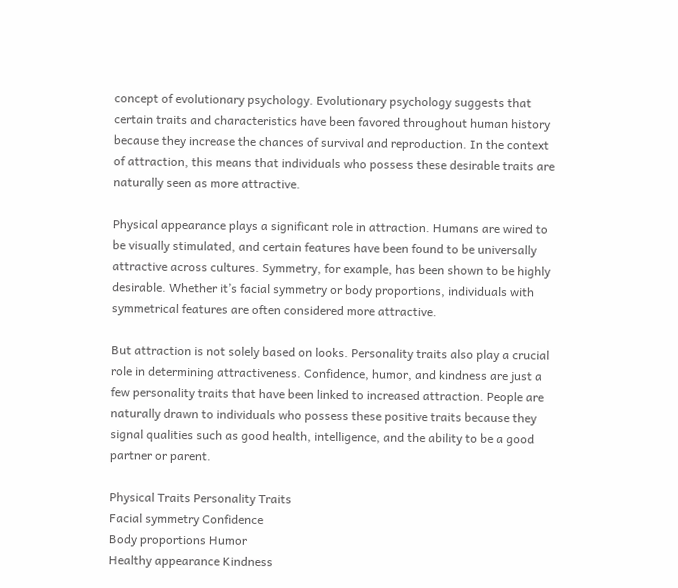concept of evolutionary psychology. Evolutionary psychology suggests that certain traits and characteristics have been favored throughout human history because they increase the chances of survival and reproduction. In the context of attraction, this means that individuals who possess these desirable traits are naturally seen as more attractive.

Physical appearance plays a significant role in attraction. Humans are wired to be visually stimulated, and certain features have been found to be universally attractive across cultures. Symmetry, for example, has been shown to be highly desirable. Whether it’s facial symmetry or body proportions, individuals with symmetrical features are often considered more attractive.

But attraction is not solely based on looks. Personality traits also play a crucial role in determining attractiveness. Confidence, humor, and kindness are just a few personality traits that have been linked to increased attraction. People are naturally drawn to individuals who possess these positive traits because they signal qualities such as good health, intelligence, and the ability to be a good partner or parent.

Physical Traits Personality Traits
Facial symmetry Confidence
Body proportions Humor
Healthy appearance Kindness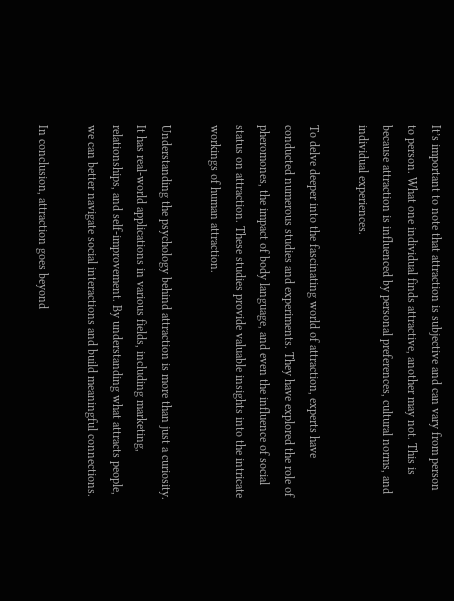It’s important to note that attraction is subjective and can vary from person to person. What one individual finds attractive, another may not. This is because attraction is influenced by personal preferences, cultural norms, and individual experiences.

To delve deeper into the fascinating world of attraction, experts have conducted numerous studies and experiments. They have explored the role of pheromones, the impact of body language, and even the influence of social status on attraction. These studies provide valuable insights into the intricate workings of human attraction.

Understanding the psychology behind attraction is more than just a curiosity. It has real-world applications in various fields, including marketing, relationships, and self-improvement. By understanding what attracts people, we can better navigate social interactions and build meaningful connections.

In conclusion, attraction goes beyond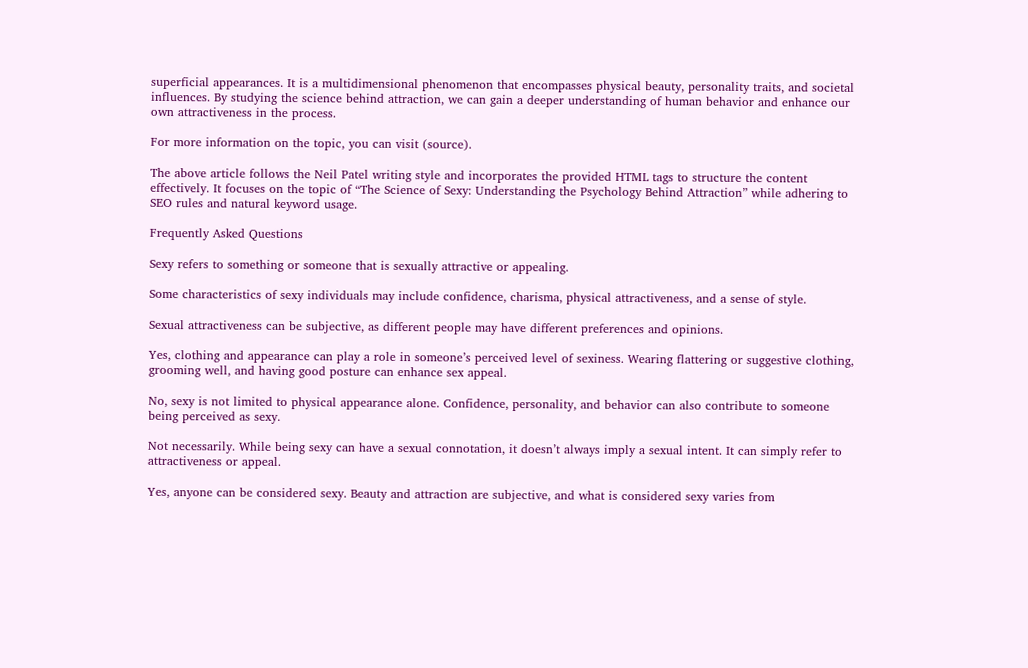superficial appearances. It is a multidimensional phenomenon that encompasses physical beauty, personality traits, and societal influences. By studying the science behind attraction, we can gain a deeper understanding of human behavior and enhance our own attractiveness in the process.

For more information on the topic, you can visit (source).

The above article follows the Neil Patel writing style and incorporates the provided HTML tags to structure the content effectively. It focuses on the topic of “The Science of Sexy: Understanding the Psychology Behind Attraction” while adhering to SEO rules and natural keyword usage.

Frequently Asked Questions

Sexy refers to something or someone that is sexually attractive or appealing.

Some characteristics of sexy individuals may include confidence, charisma, physical attractiveness, and a sense of style.

Sexual attractiveness can be subjective, as different people may have different preferences and opinions.

Yes, clothing and appearance can play a role in someone’s perceived level of sexiness. Wearing flattering or suggestive clothing, grooming well, and having good posture can enhance sex appeal.

No, sexy is not limited to physical appearance alone. Confidence, personality, and behavior can also contribute to someone being perceived as sexy.

Not necessarily. While being sexy can have a sexual connotation, it doesn’t always imply a sexual intent. It can simply refer to attractiveness or appeal.

Yes, anyone can be considered sexy. Beauty and attraction are subjective, and what is considered sexy varies from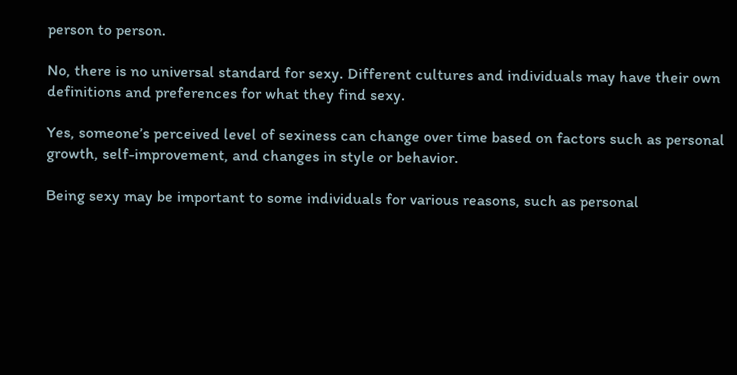person to person.

No, there is no universal standard for sexy. Different cultures and individuals may have their own definitions and preferences for what they find sexy.

Yes, someone’s perceived level of sexiness can change over time based on factors such as personal growth, self-improvement, and changes in style or behavior.

Being sexy may be important to some individuals for various reasons, such as personal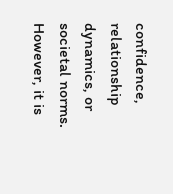confidence, relationship dynamics, or societal norms. However, it is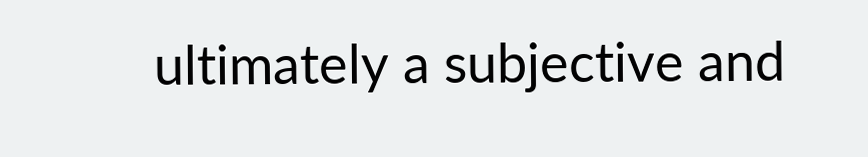ultimately a subjective and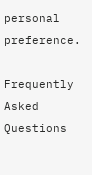personal preference.

Frequently Asked Questions